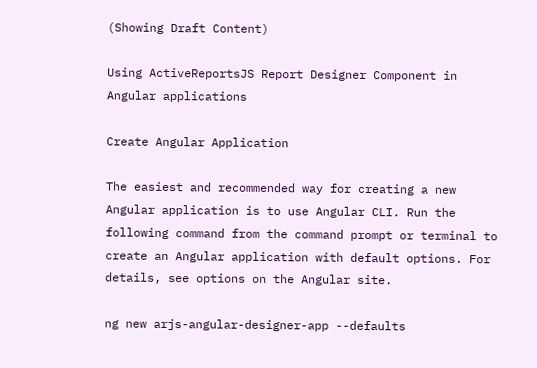(Showing Draft Content)

Using ActiveReportsJS Report Designer Component in Angular applications

Create Angular Application

The easiest and recommended way for creating a new Angular application is to use Angular CLI. Run the following command from the command prompt or terminal to create an Angular application with default options. For details, see options on the Angular site.

ng new arjs-angular-designer-app --defaults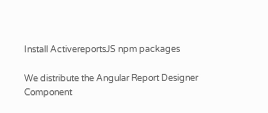Install ActivereportsJS npm packages

We distribute the Angular Report Designer Component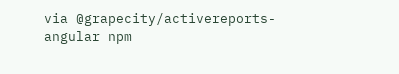via @grapecity/activereports-angular npm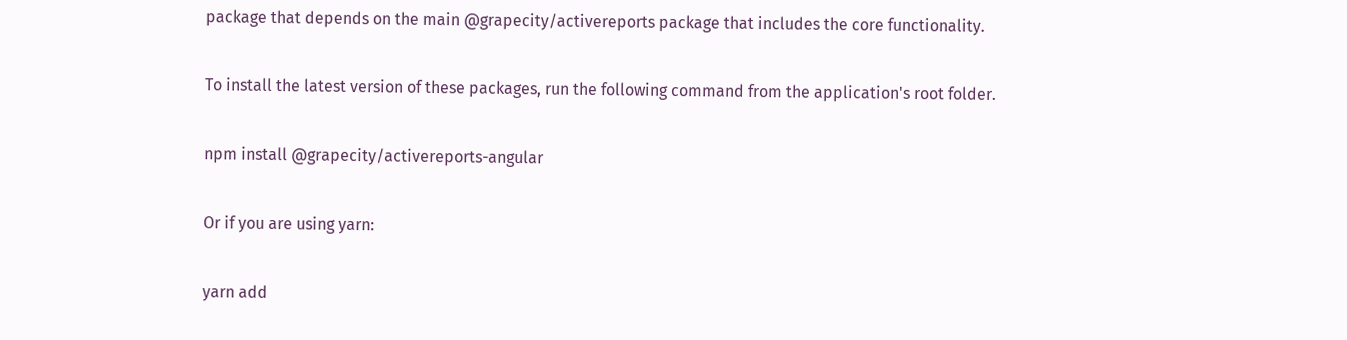package that depends on the main @grapecity/activereports package that includes the core functionality.

To install the latest version of these packages, run the following command from the application's root folder.

npm install @grapecity/activereports-angular

Or if you are using yarn:

yarn add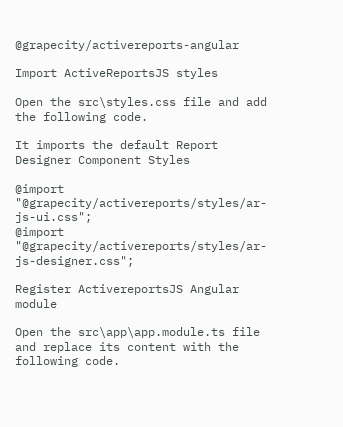@grapecity/activereports-angular

Import ActiveReportsJS styles

Open the src\styles.css file and add the following code.

It imports the default Report Designer Component Styles

@import "@grapecity/activereports/styles/ar-js-ui.css";
@import "@grapecity/activereports/styles/ar-js-designer.css";

Register ActivereportsJS Angular module

Open the src\app\app.module.ts file and replace its content with the following code.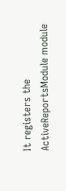It registers the ActiveReportsModule module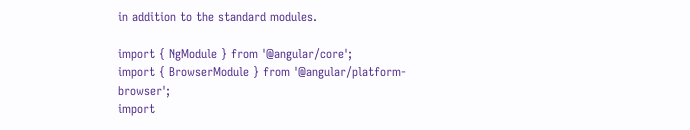in addition to the standard modules.

import { NgModule } from '@angular/core';
import { BrowserModule } from '@angular/platform-browser';
import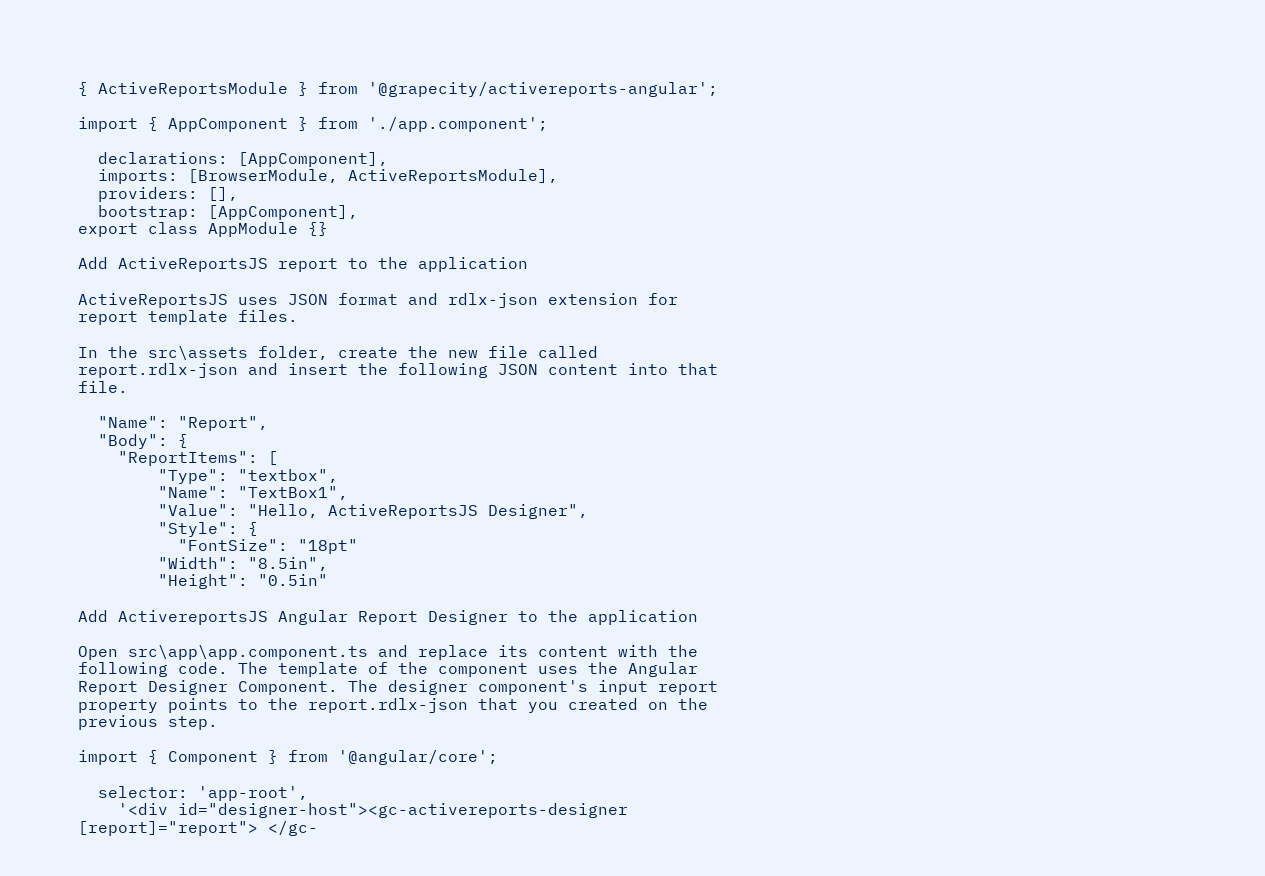{ ActiveReportsModule } from '@grapecity/activereports-angular';

import { AppComponent } from './app.component';

  declarations: [AppComponent],
  imports: [BrowserModule, ActiveReportsModule],
  providers: [],
  bootstrap: [AppComponent],
export class AppModule {}

Add ActiveReportsJS report to the application

ActiveReportsJS uses JSON format and rdlx-json extension for report template files.

In the src\assets folder, create the new file called report.rdlx-json and insert the following JSON content into that file.

  "Name": "Report",
  "Body": {
    "ReportItems": [
        "Type": "textbox",
        "Name": "TextBox1",
        "Value": "Hello, ActiveReportsJS Designer",
        "Style": {
          "FontSize": "18pt"
        "Width": "8.5in",
        "Height": "0.5in"

Add ActivereportsJS Angular Report Designer to the application

Open src\app\app.component.ts and replace its content with the following code. The template of the component uses the Angular Report Designer Component. The designer component's input report property points to the report.rdlx-json that you created on the previous step.

import { Component } from '@angular/core';

  selector: 'app-root',
    '<div id="designer-host"><gc-activereports-designer [report]="report"> </gc-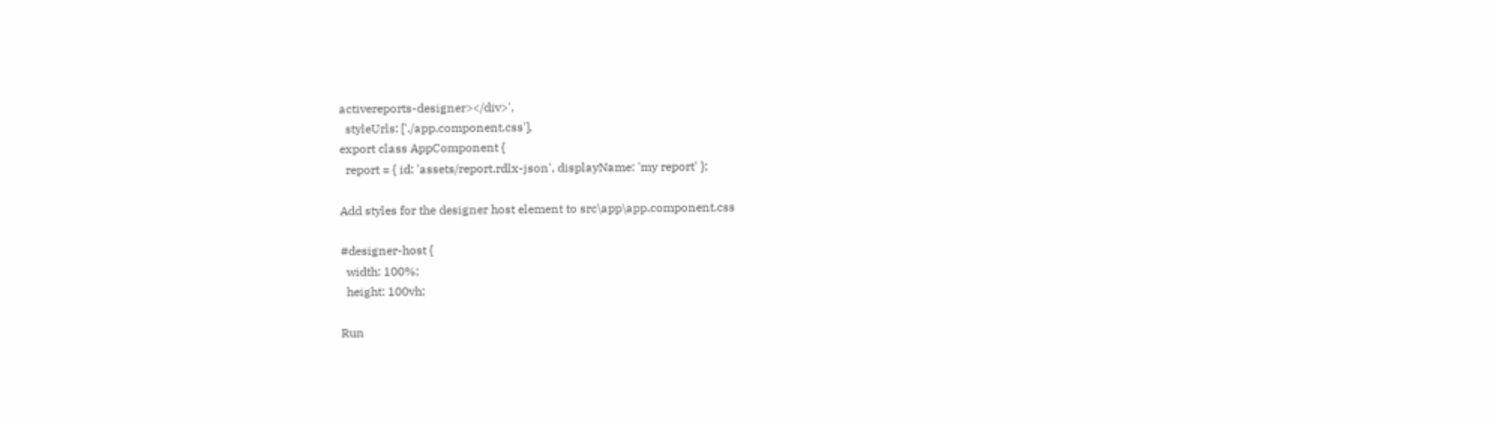activereports-designer></div>',
  styleUrls: ['./app.component.css'],
export class AppComponent {
  report = { id: 'assets/report.rdlx-json', displayName: 'my report' };

Add styles for the designer host element to src\app\app.component.css

#designer-host {
  width: 100%;
  height: 100vh;

Run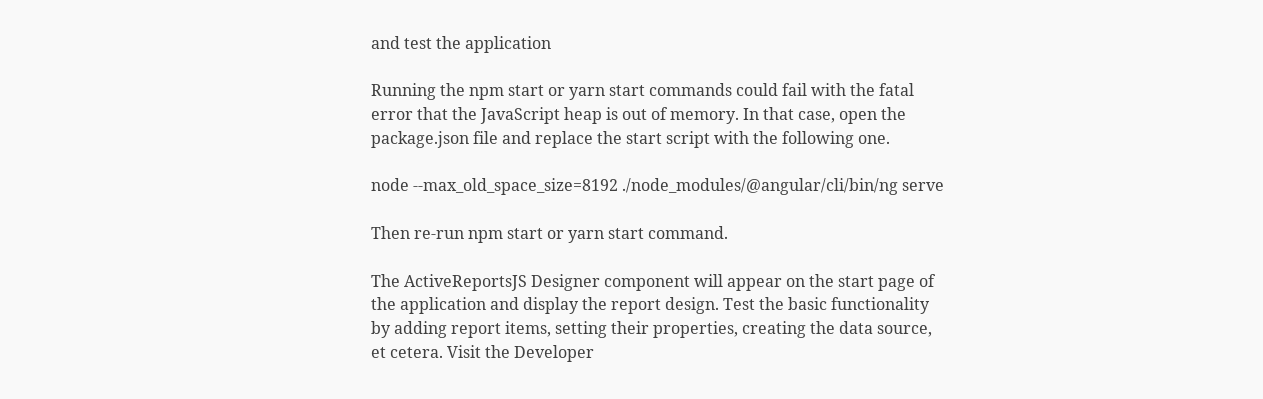and test the application

Running the npm start or yarn start commands could fail with the fatal error that the JavaScript heap is out of memory. In that case, open the package.json file and replace the start script with the following one.

node --max_old_space_size=8192 ./node_modules/@angular/cli/bin/ng serve

Then re-run npm start or yarn start command.

The ActiveReportsJS Designer component will appear on the start page of the application and display the report design. Test the basic functionality by adding report items, setting their properties, creating the data source, et cetera. Visit the Developer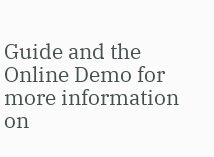Guide and the Online Demo for more information on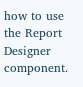how to use the Report Designer component.